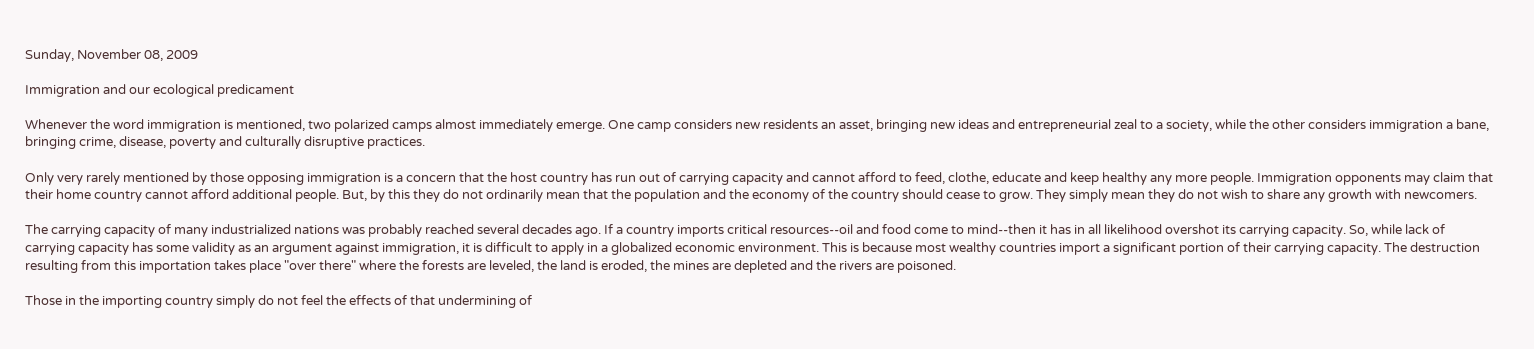Sunday, November 08, 2009

Immigration and our ecological predicament

Whenever the word immigration is mentioned, two polarized camps almost immediately emerge. One camp considers new residents an asset, bringing new ideas and entrepreneurial zeal to a society, while the other considers immigration a bane, bringing crime, disease, poverty and culturally disruptive practices.

Only very rarely mentioned by those opposing immigration is a concern that the host country has run out of carrying capacity and cannot afford to feed, clothe, educate and keep healthy any more people. Immigration opponents may claim that their home country cannot afford additional people. But, by this they do not ordinarily mean that the population and the economy of the country should cease to grow. They simply mean they do not wish to share any growth with newcomers.

The carrying capacity of many industrialized nations was probably reached several decades ago. If a country imports critical resources--oil and food come to mind--then it has in all likelihood overshot its carrying capacity. So, while lack of carrying capacity has some validity as an argument against immigration, it is difficult to apply in a globalized economic environment. This is because most wealthy countries import a significant portion of their carrying capacity. The destruction resulting from this importation takes place "over there" where the forests are leveled, the land is eroded, the mines are depleted and the rivers are poisoned.

Those in the importing country simply do not feel the effects of that undermining of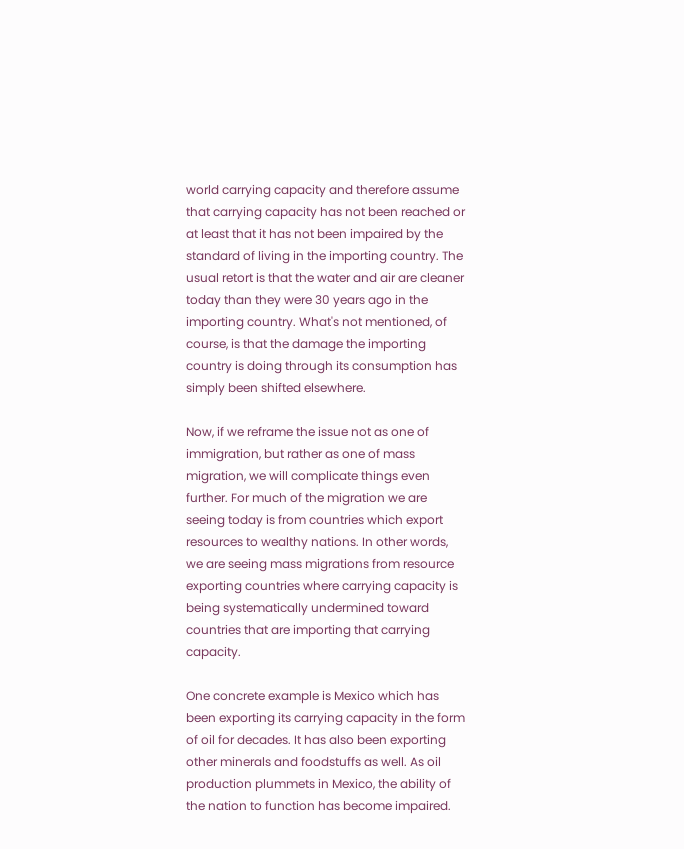world carrying capacity and therefore assume that carrying capacity has not been reached or at least that it has not been impaired by the standard of living in the importing country. The usual retort is that the water and air are cleaner today than they were 30 years ago in the importing country. What's not mentioned, of course, is that the damage the importing country is doing through its consumption has simply been shifted elsewhere.

Now, if we reframe the issue not as one of immigration, but rather as one of mass migration, we will complicate things even further. For much of the migration we are seeing today is from countries which export resources to wealthy nations. In other words, we are seeing mass migrations from resource exporting countries where carrying capacity is being systematically undermined toward countries that are importing that carrying capacity.

One concrete example is Mexico which has been exporting its carrying capacity in the form of oil for decades. It has also been exporting other minerals and foodstuffs as well. As oil production plummets in Mexico, the ability of the nation to function has become impaired.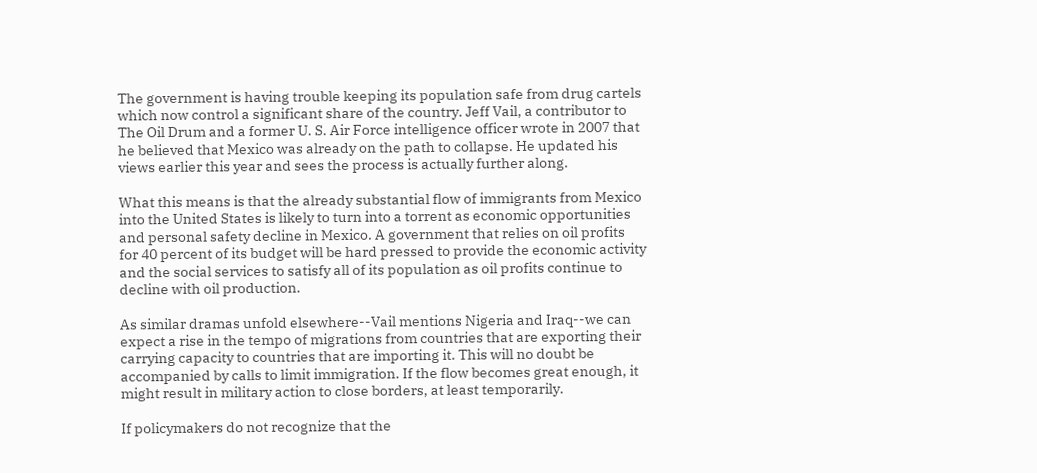The government is having trouble keeping its population safe from drug cartels which now control a significant share of the country. Jeff Vail, a contributor to The Oil Drum and a former U. S. Air Force intelligence officer wrote in 2007 that he believed that Mexico was already on the path to collapse. He updated his views earlier this year and sees the process is actually further along.

What this means is that the already substantial flow of immigrants from Mexico into the United States is likely to turn into a torrent as economic opportunities and personal safety decline in Mexico. A government that relies on oil profits for 40 percent of its budget will be hard pressed to provide the economic activity and the social services to satisfy all of its population as oil profits continue to decline with oil production.

As similar dramas unfold elsewhere--Vail mentions Nigeria and Iraq--we can expect a rise in the tempo of migrations from countries that are exporting their carrying capacity to countries that are importing it. This will no doubt be accompanied by calls to limit immigration. If the flow becomes great enough, it might result in military action to close borders, at least temporarily.

If policymakers do not recognize that the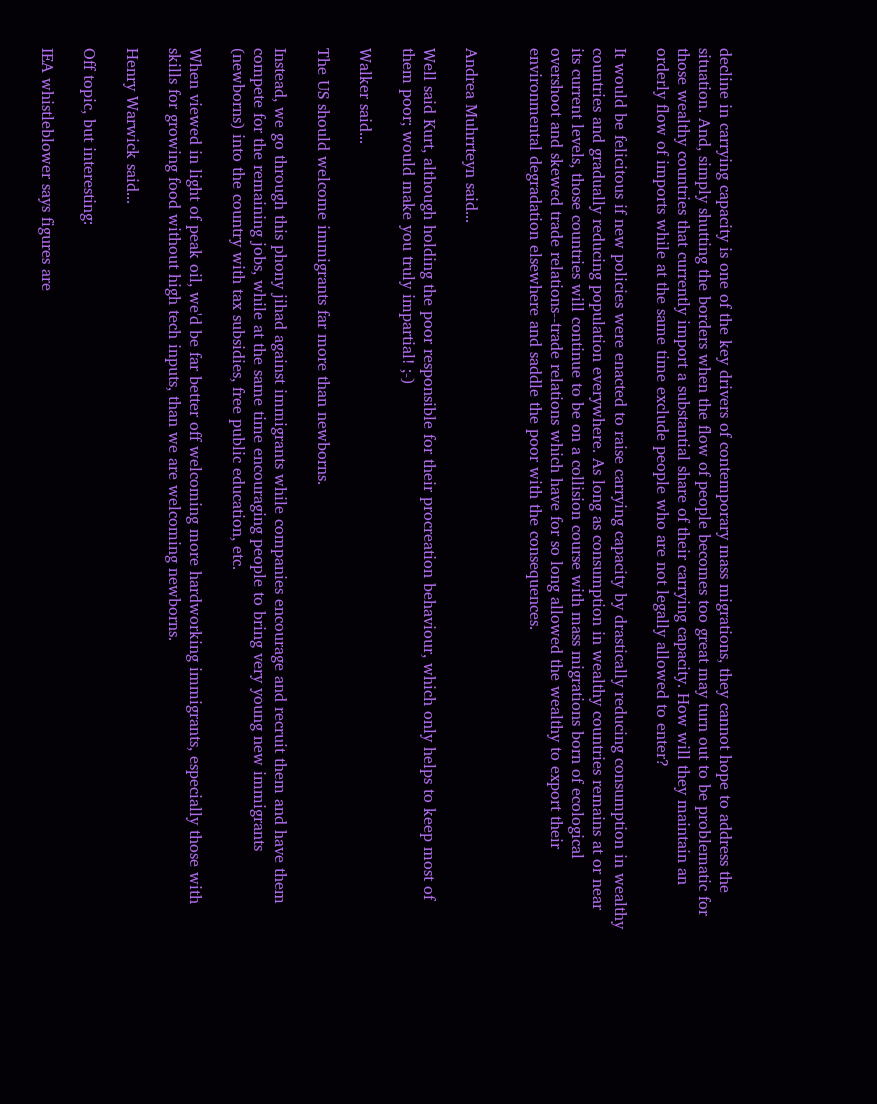decline in carrying capacity is one of the key drivers of contemporary mass migrations, they cannot hope to address the situation. And, simply shutting the borders when the flow of people becomes too great may turn out to be problematic for those wealthy countries that currently import a substantial share of their carrying capacity. How will they maintain an orderly flow of imports while at the same time exclude people who are not legally allowed to enter?

It would be felicitous if new policies were enacted to raise carrying capacity by drastically reducing consumption in wealthy countries and gradually reducing population everywhere. As long as consumption in wealthy countries remains at or near its current levels, those countries will continue to be on a collision course with mass migrations born of ecological overshoot and skewed trade relations--trade relations which have for so long allowed the wealthy to export their environmental degradation elsewhere and saddle the poor with the consequences.


Andrea Muhrrteyn said...

Well said Kurt, although holding the poor responsible for their procreation behaviour, which only helps to keep most of them poor; would make you truly impartial! ;-)

Walker said...

The US should welcome immigrants far more than newborns.

Instead, we go through this phony jihad against immigrants while companies encourage and recruit them and have them compete for the remaining jobs, while at the same time encouraging people to bring very young new immigrants (newborns) into the country with tax subsidies, free public education, etc.

When viewed in light of peak oil, we'd be far better off welcoming more hardworking immigrants, especially those with skills for growing food without high tech inputs, than we are welcoming newborns.

Henry Warwick said...

Off topic, but interesting:

IEA whistleblower says figures are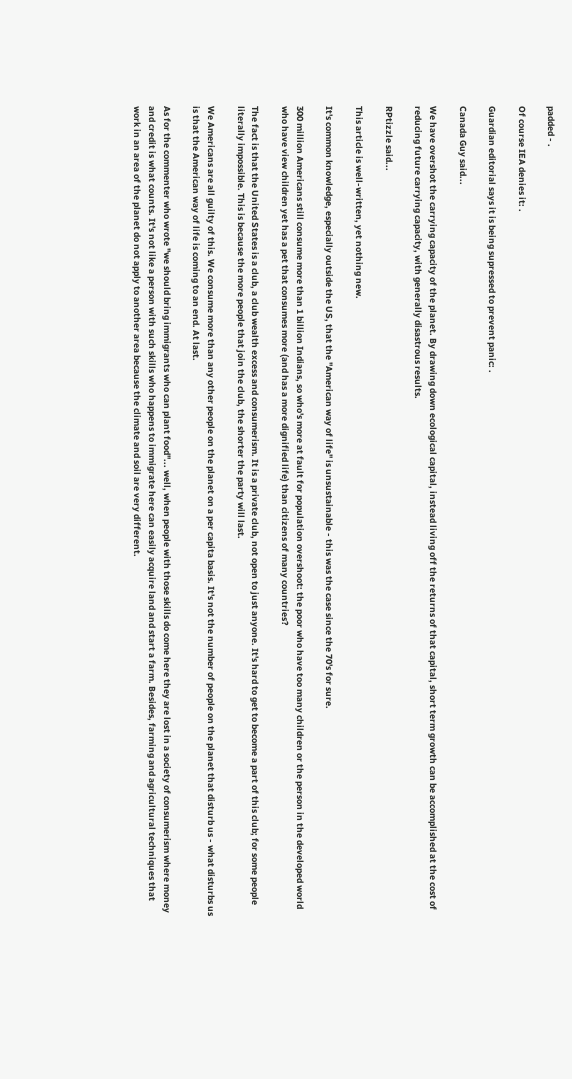padded - .

Of course IEA denies it: .

Guardian editorial says it is being supressed to prevent panic: .

Canada Guy said...

We have overshot the carrying capacity of the planet. By drawing down ecological capital, instead living off the returns of that capital, short term growth can be accomplished at the cost of reducing future carrying capacity, with generally disastrous results.

RPtizzle said...

This article is well-written, yet nothing new.

It's common knowledge, especially outside the US, that the "American way of life" is unsustainable - this was the case since the 70's for sure.

300 million Americans still consume more than 1 billion Indians, so who's more at fault for population overshoot: the poor who have too many children or the person in the developed world who have view children yet has a pet that consumes more (and has a more dignified life) than citizens of many countries?

The fact is that the United States is a club, a club wealth excess and consumerism. It is a private club, not open to just anyone. It's hard to get to become a part of this club; for some people literally impossible. This is because the more people that join the club, the shorter the party will last.

We Americans are all guilty of this. We consume more than any other people on the planet on a per capita basis. It's not the number of people on the planet that disturb us - what disturbs us is that the American way of life is coming to an end. At last.

As for the commenter who wrote "we should bring immigrants who can plant food"... well, when people with those skills do come here they are lost in a society of consumerism where money and credit is what counts. It's not like a person with such skills who happens to immigrate here can easily acquire land and start a farm. Besides, farming and agricultural techniques that work in an area of the planet do not apply to another area because the climate and soil are very different.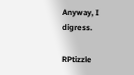Anyway, I digress.

RPtizzle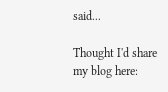said...

Thought I'd share my blog here: